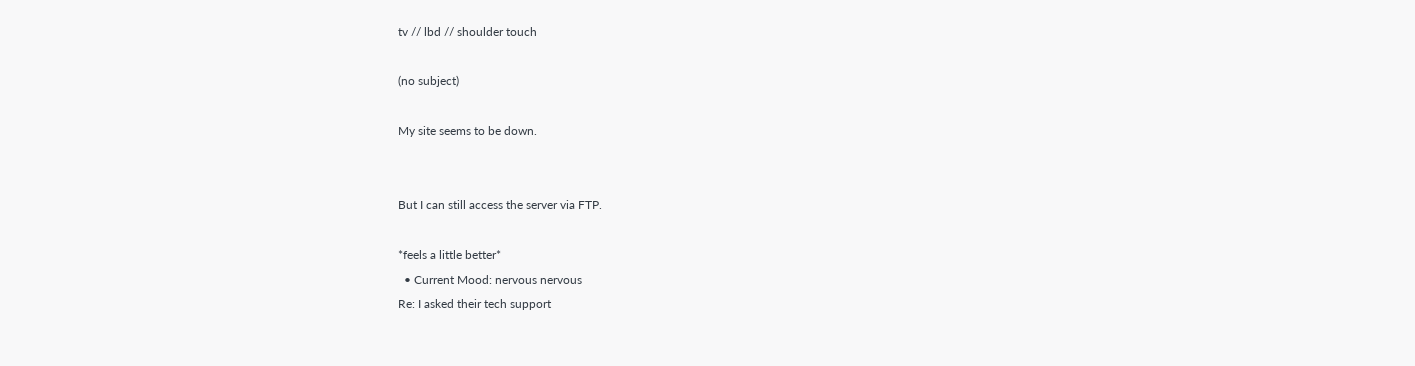tv // lbd // shoulder touch

(no subject)

My site seems to be down.


But I can still access the server via FTP.

*feels a little better*
  • Current Mood: nervous nervous
Re: I asked their tech support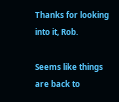Thanks for looking into it, Rob.

Seems like things are back to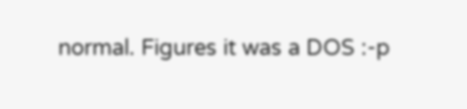normal. Figures it was a DOS :-p